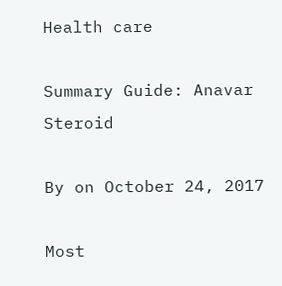Health care

Summary Guide: Anavar Steroid

By on October 24, 2017

Most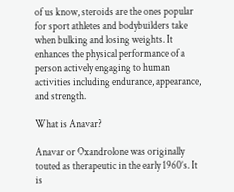of us know, steroids are the ones popular for sport athletes and bodybuilders take when bulking and losing weights. It enhances the physical performance of a person actively engaging to human activities including endurance, appearance, and strength.

What is Anavar?

Anavar or Oxandrolone was originally touted as therapeutic in the early 1960’s. It is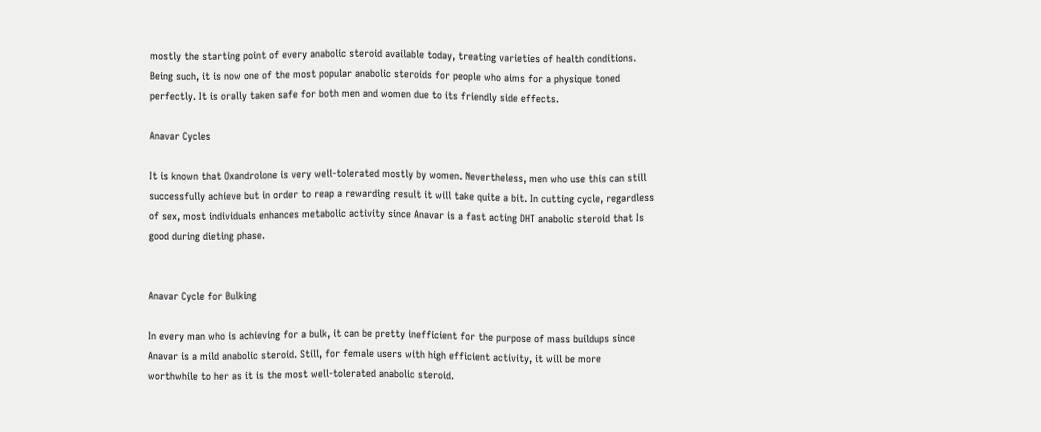mostly the starting point of every anabolic steroid available today, treating varieties of health conditions. Being such, it is now one of the most popular anabolic steroids for people who aims for a physique toned perfectly. It is orally taken safe for both men and women due to its friendly side effects.

Anavar Cycles

It is known that Oxandrolone is very well-tolerated mostly by women. Nevertheless, men who use this can still successfully achieve but in order to reap a rewarding result it will take quite a bit. In cutting cycle, regardless of sex, most individuals enhances metabolic activity since Anavar is a fast acting DHT anabolic steroid that Is good during dieting phase.


Anavar Cycle for Bulking

In every man who is achieving for a bulk, it can be pretty inefficient for the purpose of mass buildups since Anavar is a mild anabolic steroid. Still, for female users with high efficient activity, it will be more worthwhile to her as it is the most well-tolerated anabolic steroid.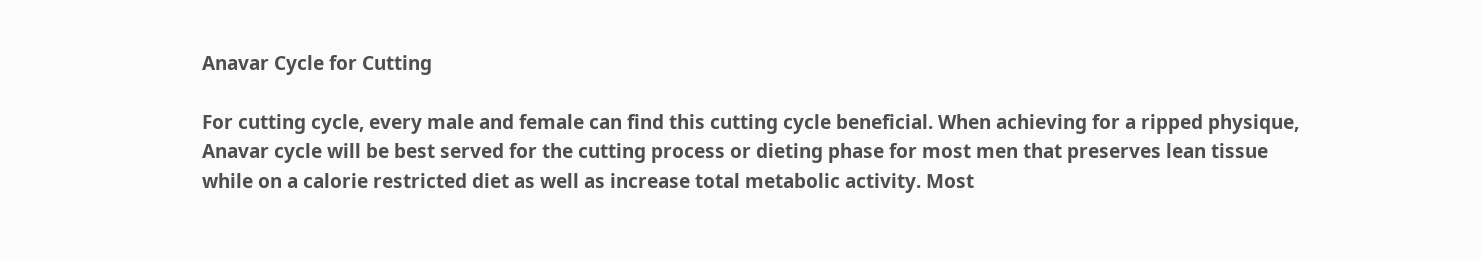Anavar Cycle for Cutting

For cutting cycle, every male and female can find this cutting cycle beneficial. When achieving for a ripped physique, Anavar cycle will be best served for the cutting process or dieting phase for most men that preserves lean tissue while on a calorie restricted diet as well as increase total metabolic activity. Most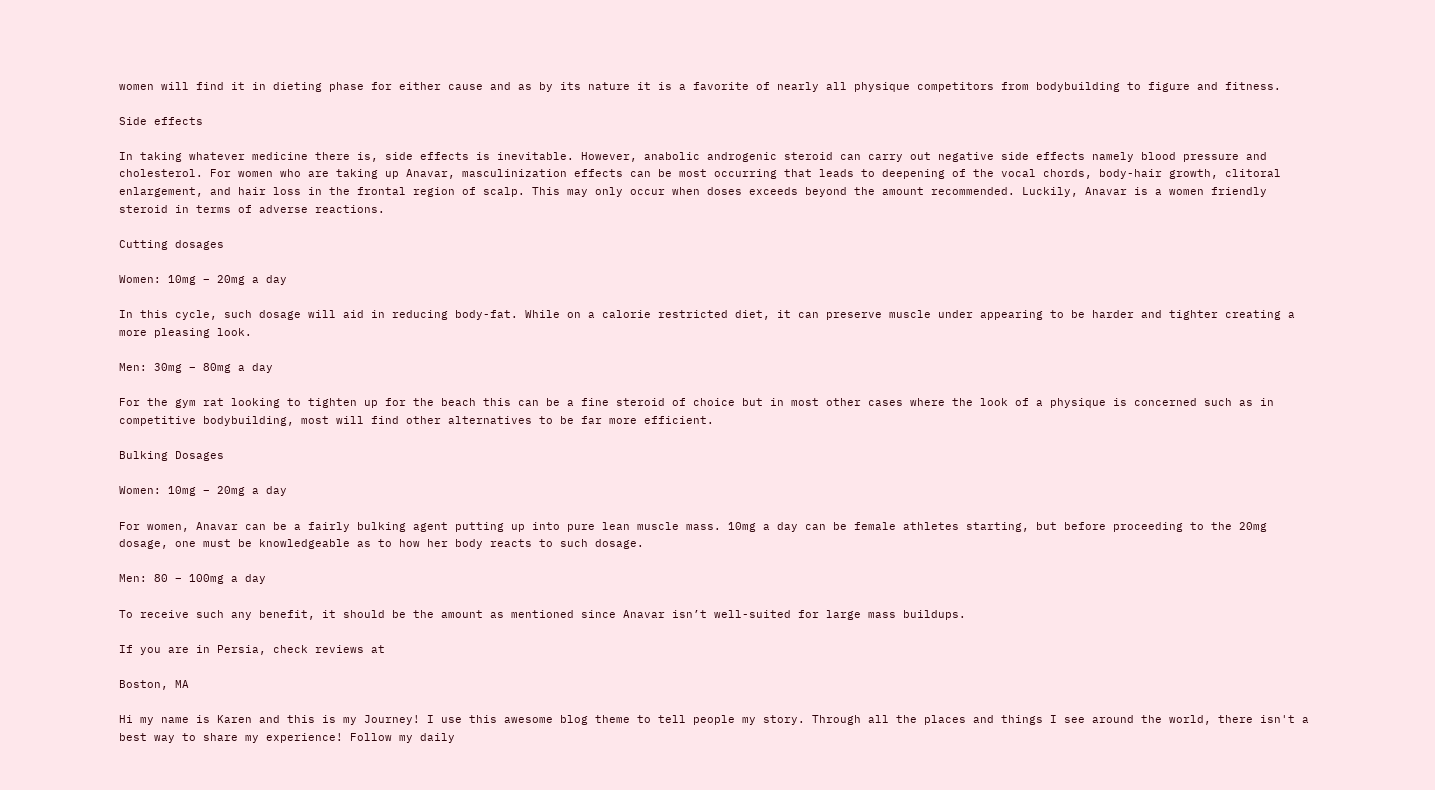women will find it in dieting phase for either cause and as by its nature it is a favorite of nearly all physique competitors from bodybuilding to figure and fitness.

Side effects

In taking whatever medicine there is, side effects is inevitable. However, anabolic androgenic steroid can carry out negative side effects namely blood pressure and cholesterol. For women who are taking up Anavar, masculinization effects can be most occurring that leads to deepening of the vocal chords, body-hair growth, clitoral enlargement, and hair loss in the frontal region of scalp. This may only occur when doses exceeds beyond the amount recommended. Luckily, Anavar is a women friendly steroid in terms of adverse reactions.

Cutting dosages

Women: 10mg – 20mg a day

In this cycle, such dosage will aid in reducing body-fat. While on a calorie restricted diet, it can preserve muscle under appearing to be harder and tighter creating a more pleasing look.

Men: 30mg – 80mg a day

For the gym rat looking to tighten up for the beach this can be a fine steroid of choice but in most other cases where the look of a physique is concerned such as in competitive bodybuilding, most will find other alternatives to be far more efficient.

Bulking Dosages

Women: 10mg – 20mg a day

For women, Anavar can be a fairly bulking agent putting up into pure lean muscle mass. 10mg a day can be female athletes starting, but before proceeding to the 20mg dosage, one must be knowledgeable as to how her body reacts to such dosage.

Men: 80 – 100mg a day

To receive such any benefit, it should be the amount as mentioned since Anavar isn’t well-suited for large mass buildups.

If you are in Persia, check reviews at

Boston, MA

Hi my name is Karen and this is my Journey! I use this awesome blog theme to tell people my story. Through all the places and things I see around the world, there isn't a best way to share my experience! Follow my daily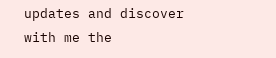updates and discover with me the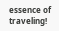essence of traveling!